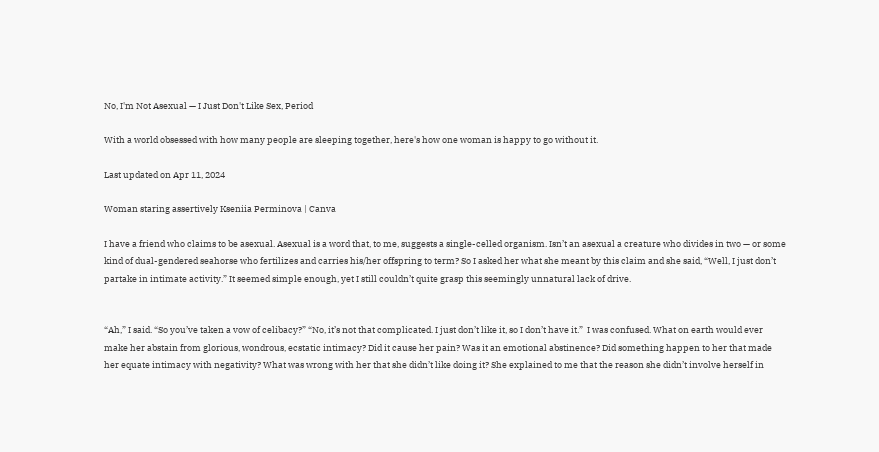No, I'm Not Asexual — I Just Don't Like Sex, Period

With a world obsessed with how many people are sleeping together, here's how one woman is happy to go without it.

Last updated on Apr 11, 2024

Woman staring assertively Kseniia Perminova | Canva

I have a friend who claims to be asexual. Asexual is a word that, to me, suggests a single-celled organism. Isn’t an asexual a creature who divides in two — or some kind of dual-gendered seahorse who fertilizes and carries his/her offspring to term? So I asked her what she meant by this claim and she said, “Well, I just don’t partake in intimate activity.” It seemed simple enough, yet I still couldn’t quite grasp this seemingly unnatural lack of drive.


“Ah,” I said. “So you’ve taken a vow of celibacy?” “No, it’s not that complicated. I just don’t like it, so I don’t have it.”  I was confused. What on earth would ever make her abstain from glorious, wondrous, ecstatic intimacy? Did it cause her pain? Was it an emotional abstinence? Did something happen to her that made her equate intimacy with negativity? What was wrong with her that she didn’t like doing it? She explained to me that the reason she didn’t involve herself in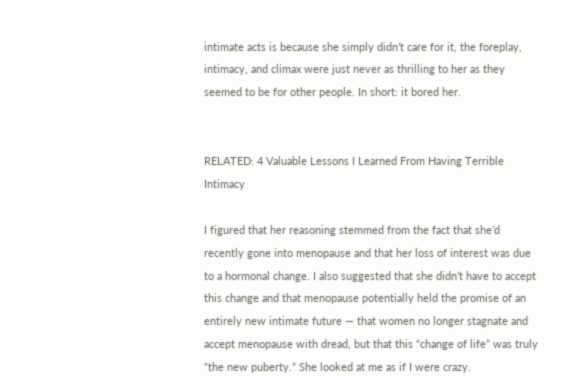intimate acts is because she simply didn’t care for it, the foreplay, intimacy, and climax were just never as thrilling to her as they seemed to be for other people. In short: it bored her.


RELATED: 4 Valuable Lessons I Learned From Having Terrible Intimacy

I figured that her reasoning stemmed from the fact that she’d recently gone into menopause and that her loss of interest was due to a hormonal change. I also suggested that she didn’t have to accept this change and that menopause potentially held the promise of an entirely new intimate future — that women no longer stagnate and accept menopause with dread, but that this “change of life” was truly “the new puberty.” She looked at me as if I were crazy.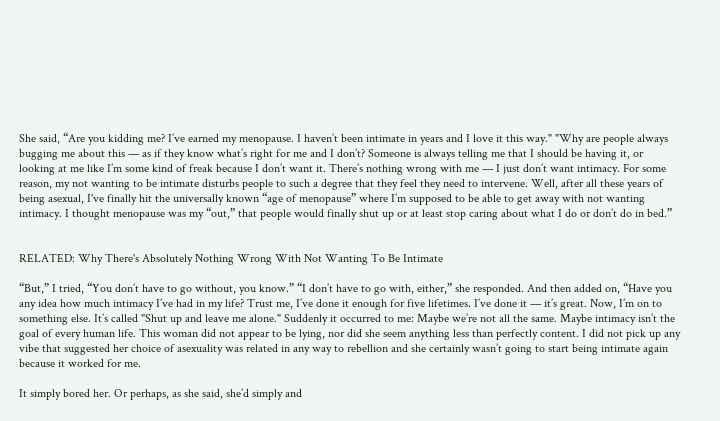She said, “Are you kidding me? I’ve earned my menopause. I haven’t been intimate in years and I love it this way." "Why are people always bugging me about this — as if they know what’s right for me and I don’t? Someone is always telling me that I should be having it, or looking at me like I’m some kind of freak because I don’t want it. There’s nothing wrong with me — I just don’t want intimacy. For some reason, my not wanting to be intimate disturbs people to such a degree that they feel they need to intervene. Well, after all these years of being asexual, I've finally hit the universally known “age of menopause” where I’m supposed to be able to get away with not wanting intimacy. I thought menopause was my “out,” that people would finally shut up or at least stop caring about what I do or don’t do in bed.”


RELATED: Why There's Absolutely Nothing Wrong With Not Wanting To Be Intimate

“But,” I tried, “You don’t have to go without, you know.” “I don’t have to go with, either,” she responded. And then added on, “Have you any idea how much intimacy I’ve had in my life? Trust me, I’ve done it enough for five lifetimes. I’ve done it — it’s great. Now, I’m on to something else. It’s called "Shut up and leave me alone." Suddenly it occurred to me: Maybe we’re not all the same. Maybe intimacy isn’t the goal of every human life. This woman did not appear to be lying, nor did she seem anything less than perfectly content. I did not pick up any vibe that suggested her choice of asexuality was related in any way to rebellion and she certainly wasn’t going to start being intimate again because it worked for me.

It simply bored her. Or perhaps, as she said, she’d simply and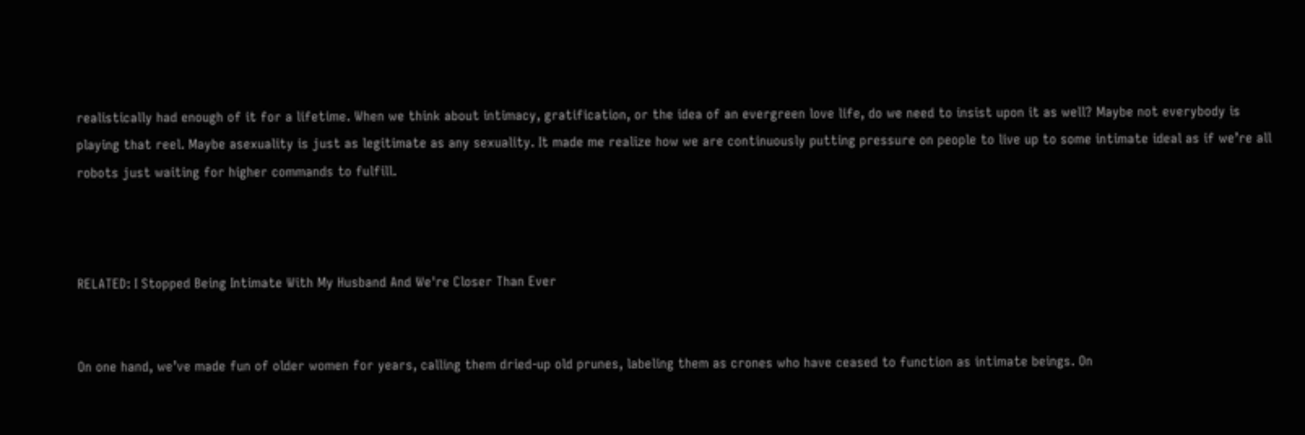realistically had enough of it for a lifetime. When we think about intimacy, gratification, or the idea of an evergreen love life, do we need to insist upon it as well? Maybe not everybody is playing that reel. Maybe asexuality is just as legitimate as any sexuality. It made me realize how we are continuously putting pressure on people to live up to some intimate ideal as if we’re all robots just waiting for higher commands to fulfill.



RELATED: I Stopped Being Intimate With My Husband And We're Closer Than Ever


On one hand, we’ve made fun of older women for years, calling them dried-up old prunes, labeling them as crones who have ceased to function as intimate beings. On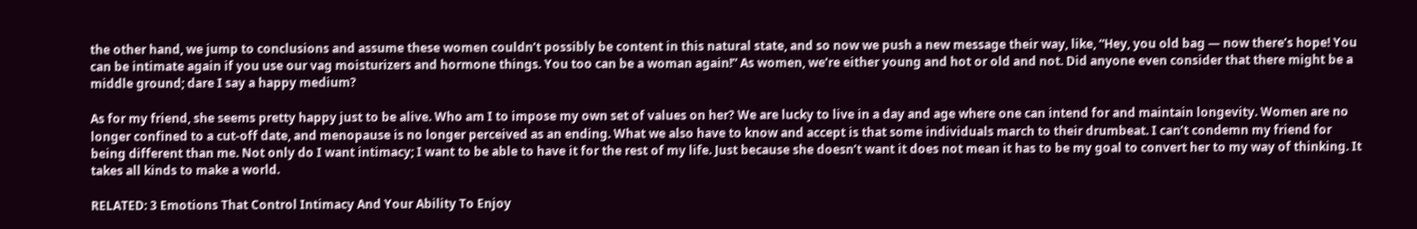the other hand, we jump to conclusions and assume these women couldn’t possibly be content in this natural state, and so now we push a new message their way, like, “Hey, you old bag — now there’s hope! You can be intimate again if you use our vag moisturizers and hormone things. You too can be a woman again!” As women, we’re either young and hot or old and not. Did anyone even consider that there might be a middle ground; dare I say a happy medium?

As for my friend, she seems pretty happy just to be alive. Who am I to impose my own set of values on her? We are lucky to live in a day and age where one can intend for and maintain longevity. Women are no longer confined to a cut-off date, and menopause is no longer perceived as an ending. What we also have to know and accept is that some individuals march to their drumbeat. I can’t condemn my friend for being different than me. Not only do I want intimacy; I want to be able to have it for the rest of my life. Just because she doesn’t want it does not mean it has to be my goal to convert her to my way of thinking. It takes all kinds to make a world.

RELATED: 3 Emotions That Control Intimacy And Your Ability To Enjoy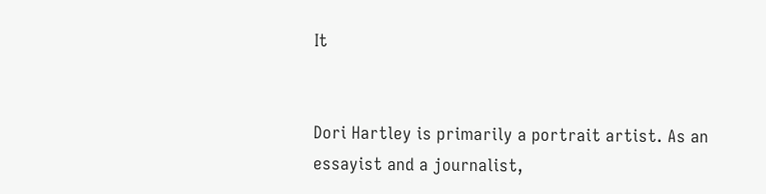It


Dori Hartley is primarily a portrait artist. As an essayist and a journalist,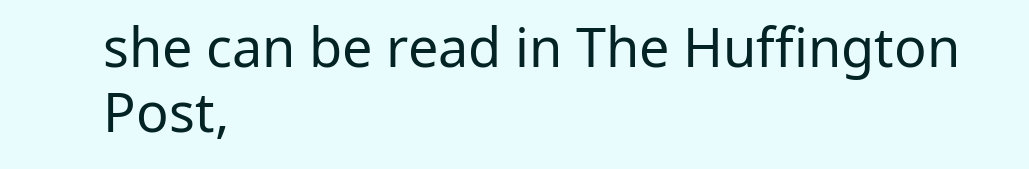she can be read in The Huffington Post,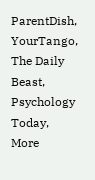ParentDish, YourTango, The Daily Beast, Psychology Today, More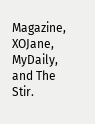Magazine, XOJane, MyDaily, and The Stir.